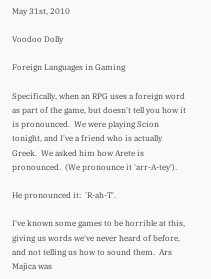May 31st, 2010

Voodoo Dolly

Foreign Languages in Gaming

Specifically, when an RPG uses a foreign word as part of the game, but doesn't tell you how it is pronounced.  We were playing Scion tonight, and I've a friend who is actually Greek.  We asked him how Arete is pronounced.  (We pronounce it 'arr-A-tey').

He pronounced it:  'R-ah-T'.

I've known some games to be horrible at this, giving us words we've never heard of before, and not telling us how to sound them.  Ars Majica was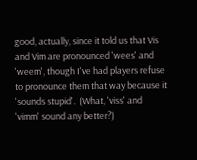good, actually, since it told us that Vis and Vim are pronounced 'wees' and 'weem', though I've had players refuse to pronounce them that way because it 'sounds stupid'.  (What, 'viss' and 'vimm' sound any better?)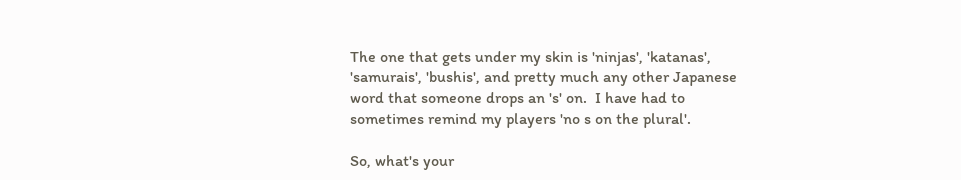The one that gets under my skin is 'ninjas', 'katanas', 'samurais', 'bushis', and pretty much any other Japanese word that someone drops an 's' on.  I have had to sometimes remind my players 'no s on the plural'.

So, what's your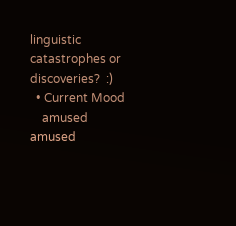linguistic catastrophes or discoveries?  :)
  • Current Mood
    amused amused